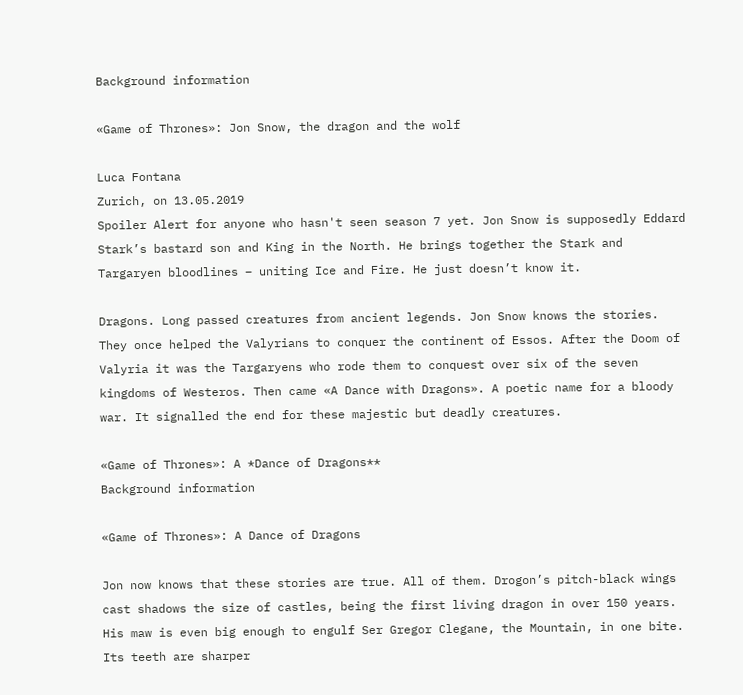Background information

«Game of Thrones»: Jon Snow, the dragon and the wolf

Luca Fontana
Zurich, on 13.05.2019
Spoiler Alert for anyone who hasn't seen season 7 yet. Jon Snow is supposedly Eddard Stark’s bastard son and King in the North. He brings together the Stark and Targaryen bloodlines – uniting Ice and Fire. He just doesn’t know it.

Dragons. Long passed creatures from ancient legends. Jon Snow knows the stories. They once helped the Valyrians to conquer the continent of Essos. After the Doom of Valyria it was the Targaryens who rode them to conquest over six of the seven kingdoms of Westeros. Then came «A Dance with Dragons». A poetic name for a bloody war. It signalled the end for these majestic but deadly creatures.

«Game of Thrones»: A *Dance of Dragons**
Background information

«Game of Thrones»: A Dance of Dragons

Jon now knows that these stories are true. All of them. Drogon’s pitch-black wings cast shadows the size of castles, being the first living dragon in over 150 years. His maw is even big enough to engulf Ser Gregor Clegane, the Mountain, in one bite. Its teeth are sharper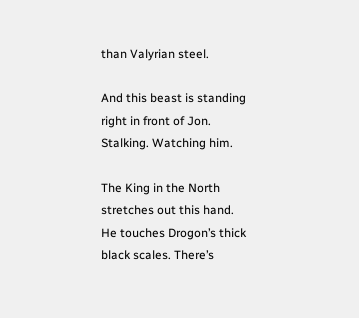than Valyrian steel.

And this beast is standing right in front of Jon. Stalking. Watching him.

The King in the North stretches out this hand. He touches Drogon’s thick black scales. There’s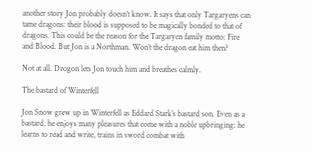another story Jon probably doesn’t know. It says that only Targaryens can tame dragons: their blood is supposed to be magically bonded to that of dragons. This could be the reason for the Targaryen family motto: Fire and Blood. But Jon is a Northman. Won’t the dragon eat him then?

Not at all. Drogon lets Jon touch him and breathes calmly.

The bastard of Winterfell

Jon Snow grew up in Winterfell as Eddard Stark’s bastard son. Even as a bastard, he enjoys many pleasures that come with a noble upbringing: he learns to read and write, trains in sword combat with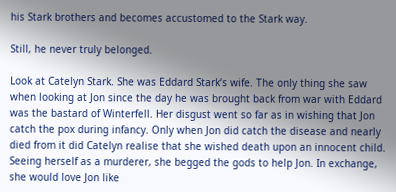his Stark brothers and becomes accustomed to the Stark way.

Still, he never truly belonged.

Look at Catelyn Stark. She was Eddard Stark’s wife. The only thing she saw when looking at Jon since the day he was brought back from war with Eddard was the bastard of Winterfell. Her disgust went so far as in wishing that Jon catch the pox during infancy. Only when Jon did catch the disease and nearly died from it did Catelyn realise that she wished death upon an innocent child. Seeing herself as a murderer, she begged the gods to help Jon. In exchange, she would love Jon like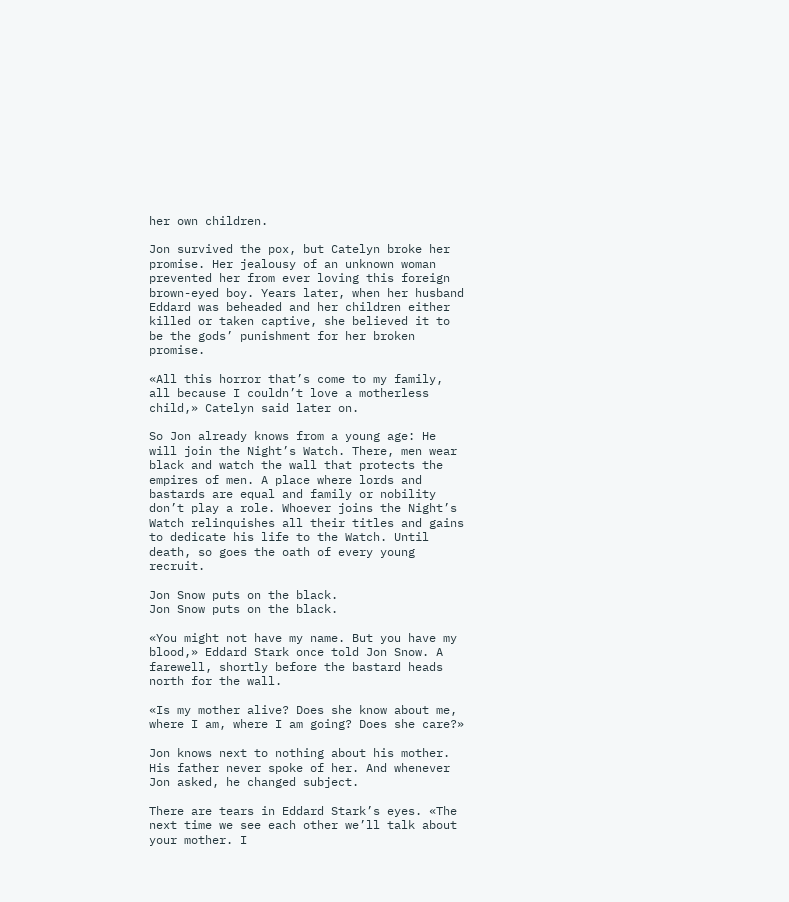her own children.

Jon survived the pox, but Catelyn broke her promise. Her jealousy of an unknown woman prevented her from ever loving this foreign brown-eyed boy. Years later, when her husband Eddard was beheaded and her children either killed or taken captive, she believed it to be the gods’ punishment for her broken promise.

«All this horror that’s come to my family, all because I couldn’t love a motherless child,» Catelyn said later on.

So Jon already knows from a young age: He will join the Night’s Watch. There, men wear black and watch the wall that protects the empires of men. A place where lords and bastards are equal and family or nobility don’t play a role. Whoever joins the Night’s Watch relinquishes all their titles and gains to dedicate his life to the Watch. Until death, so goes the oath of every young recruit.

Jon Snow puts on the black.
Jon Snow puts on the black.

«You might not have my name. But you have my blood,» Eddard Stark once told Jon Snow. A farewell, shortly before the bastard heads north for the wall.

«Is my mother alive? Does she know about me, where I am, where I am going? Does she care?»

Jon knows next to nothing about his mother. His father never spoke of her. And whenever Jon asked, he changed subject.

There are tears in Eddard Stark’s eyes. «The next time we see each other we’ll talk about your mother. I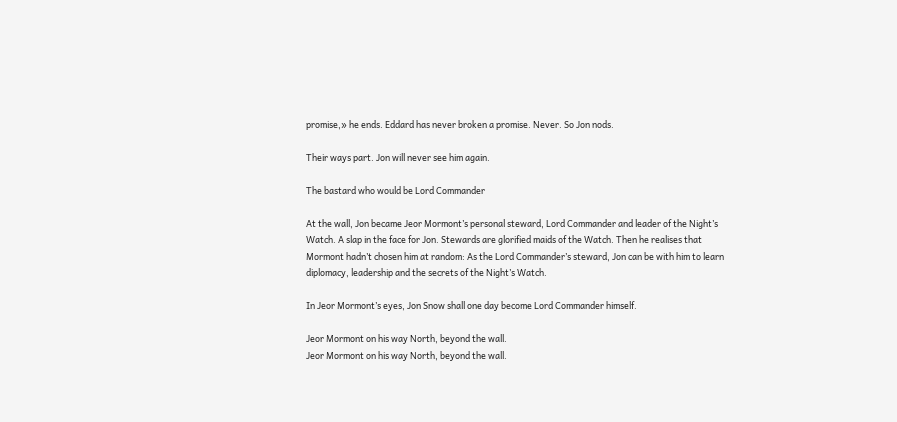promise,» he ends. Eddard has never broken a promise. Never. So Jon nods.

Their ways part. Jon will never see him again.

The bastard who would be Lord Commander

At the wall, Jon became Jeor Mormont’s personal steward, Lord Commander and leader of the Night’s Watch. A slap in the face for Jon. Stewards are glorified maids of the Watch. Then he realises that Mormont hadn’t chosen him at random: As the Lord Commander’s steward, Jon can be with him to learn diplomacy, leadership and the secrets of the Night’s Watch.

In Jeor Mormont’s eyes, Jon Snow shall one day become Lord Commander himself.

Jeor Mormont on his way North, beyond the wall.
Jeor Mormont on his way North, beyond the wall.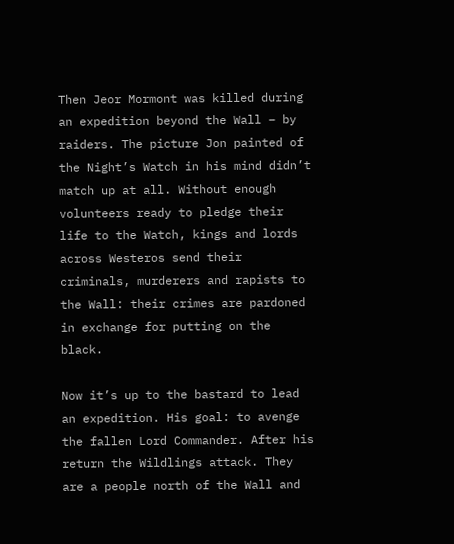Then Jeor Mormont was killed during an expedition beyond the Wall – by raiders. The picture Jon painted of the Night’s Watch in his mind didn’t match up at all. Without enough volunteers ready to pledge their life to the Watch, kings and lords across Westeros send their criminals, murderers and rapists to the Wall: their crimes are pardoned in exchange for putting on the black.

Now it’s up to the bastard to lead an expedition. His goal: to avenge the fallen Lord Commander. After his return the Wildlings attack. They are a people north of the Wall and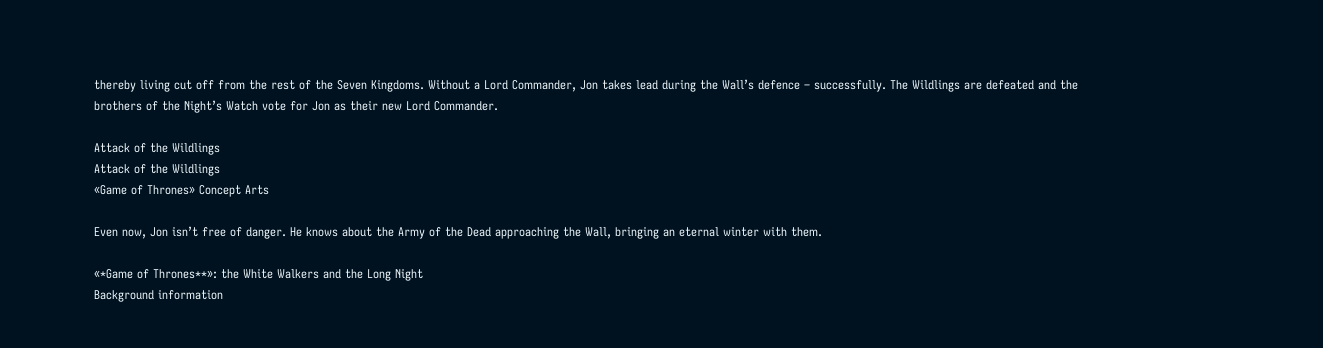thereby living cut off from the rest of the Seven Kingdoms. Without a Lord Commander, Jon takes lead during the Wall’s defence – successfully. The Wildlings are defeated and the brothers of the Night’s Watch vote for Jon as their new Lord Commander.

Attack of the Wildlings
Attack of the Wildlings
«Game of Thrones» Concept Arts

Even now, Jon isn’t free of danger. He knows about the Army of the Dead approaching the Wall, bringing an eternal winter with them.

«*Game of Thrones**»: the White Walkers and the Long Night
Background information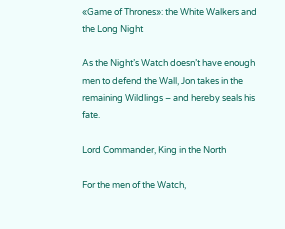«Game of Thrones»: the White Walkers and the Long Night

As the Night’s Watch doesn’t have enough men to defend the Wall, Jon takes in the remaining Wildlings – and hereby seals his fate.

Lord Commander, King in the North

For the men of the Watch,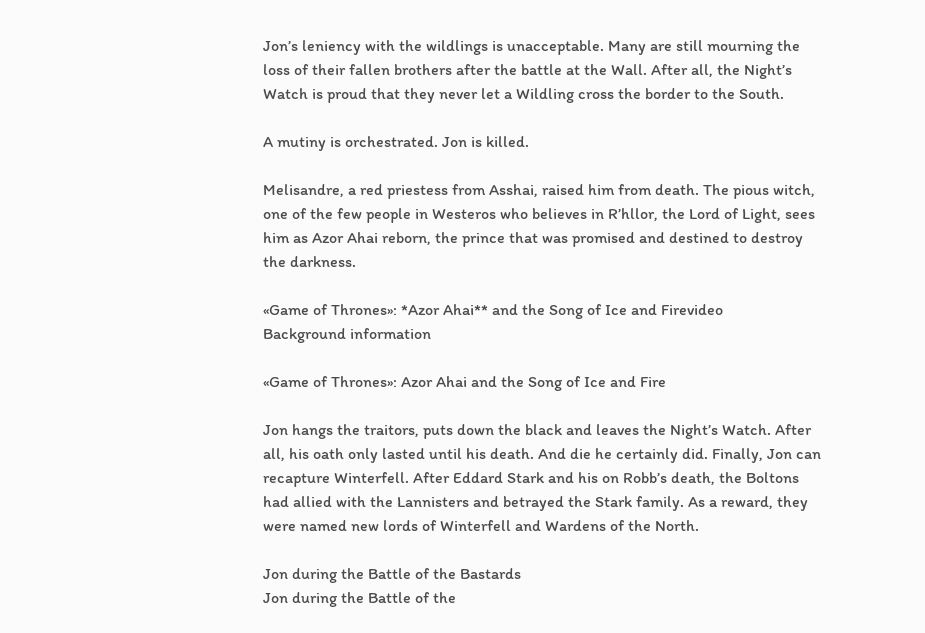Jon’s leniency with the wildlings is unacceptable. Many are still mourning the loss of their fallen brothers after the battle at the Wall. After all, the Night’s Watch is proud that they never let a Wildling cross the border to the South.

A mutiny is orchestrated. Jon is killed.

Melisandre, a red priestess from Asshai, raised him from death. The pious witch, one of the few people in Westeros who believes in R’hllor, the Lord of Light, sees him as Azor Ahai reborn, the prince that was promised and destined to destroy the darkness.

«Game of Thrones»: *Azor Ahai** and the Song of Ice and Firevideo
Background information

«Game of Thrones»: Azor Ahai and the Song of Ice and Fire

Jon hangs the traitors, puts down the black and leaves the Night’s Watch. After all, his oath only lasted until his death. And die he certainly did. Finally, Jon can recapture Winterfell. After Eddard Stark and his on Robb’s death, the Boltons had allied with the Lannisters and betrayed the Stark family. As a reward, they were named new lords of Winterfell and Wardens of the North.

Jon during the Battle of the Bastards
Jon during the Battle of the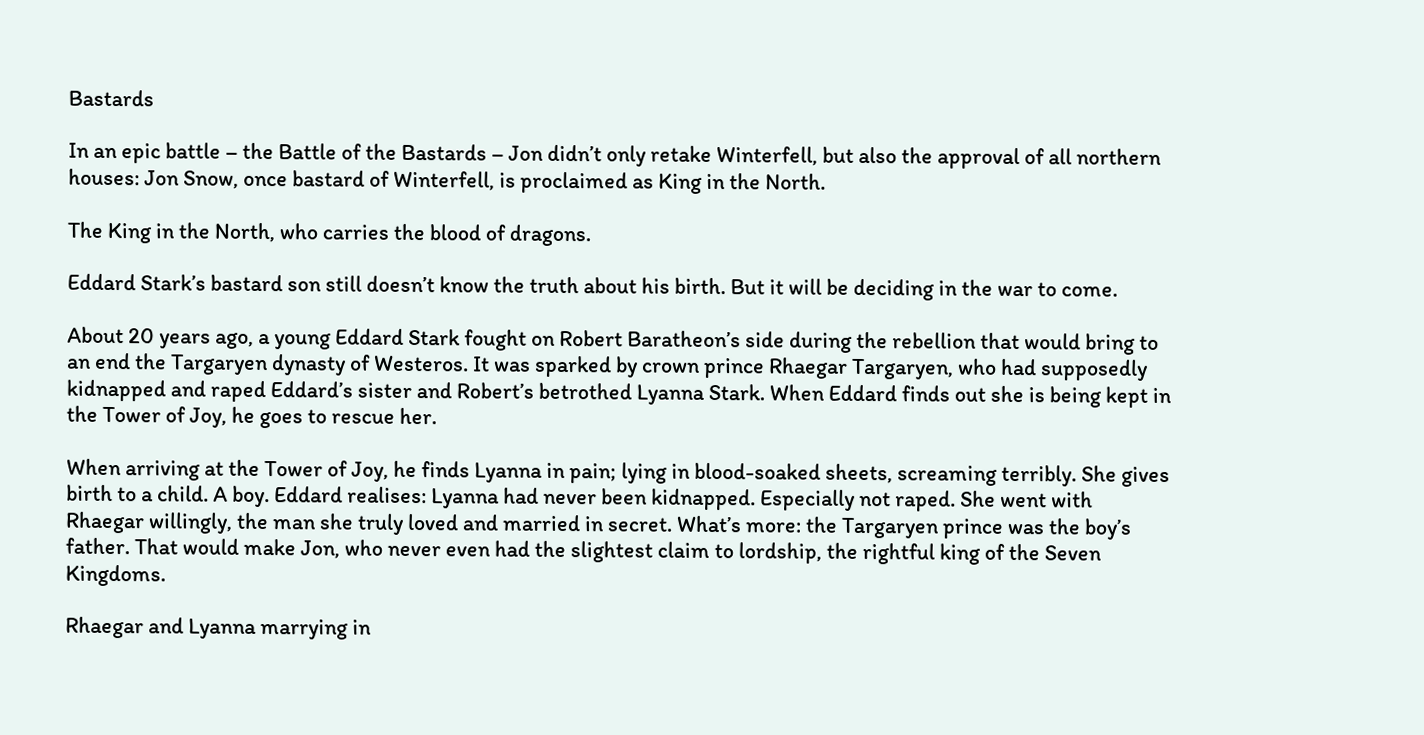Bastards

In an epic battle – the Battle of the Bastards – Jon didn’t only retake Winterfell, but also the approval of all northern houses: Jon Snow, once bastard of Winterfell, is proclaimed as King in the North.

The King in the North, who carries the blood of dragons.

Eddard Stark’s bastard son still doesn’t know the truth about his birth. But it will be deciding in the war to come.

About 20 years ago, a young Eddard Stark fought on Robert Baratheon’s side during the rebellion that would bring to an end the Targaryen dynasty of Westeros. It was sparked by crown prince Rhaegar Targaryen, who had supposedly kidnapped and raped Eddard’s sister and Robert’s betrothed Lyanna Stark. When Eddard finds out she is being kept in the Tower of Joy, he goes to rescue her.

When arriving at the Tower of Joy, he finds Lyanna in pain; lying in blood-soaked sheets, screaming terribly. She gives birth to a child. A boy. Eddard realises: Lyanna had never been kidnapped. Especially not raped. She went with Rhaegar willingly, the man she truly loved and married in secret. What’s more: the Targaryen prince was the boy’s father. That would make Jon, who never even had the slightest claim to lordship, the rightful king of the Seven Kingdoms.

Rhaegar and Lyanna marrying in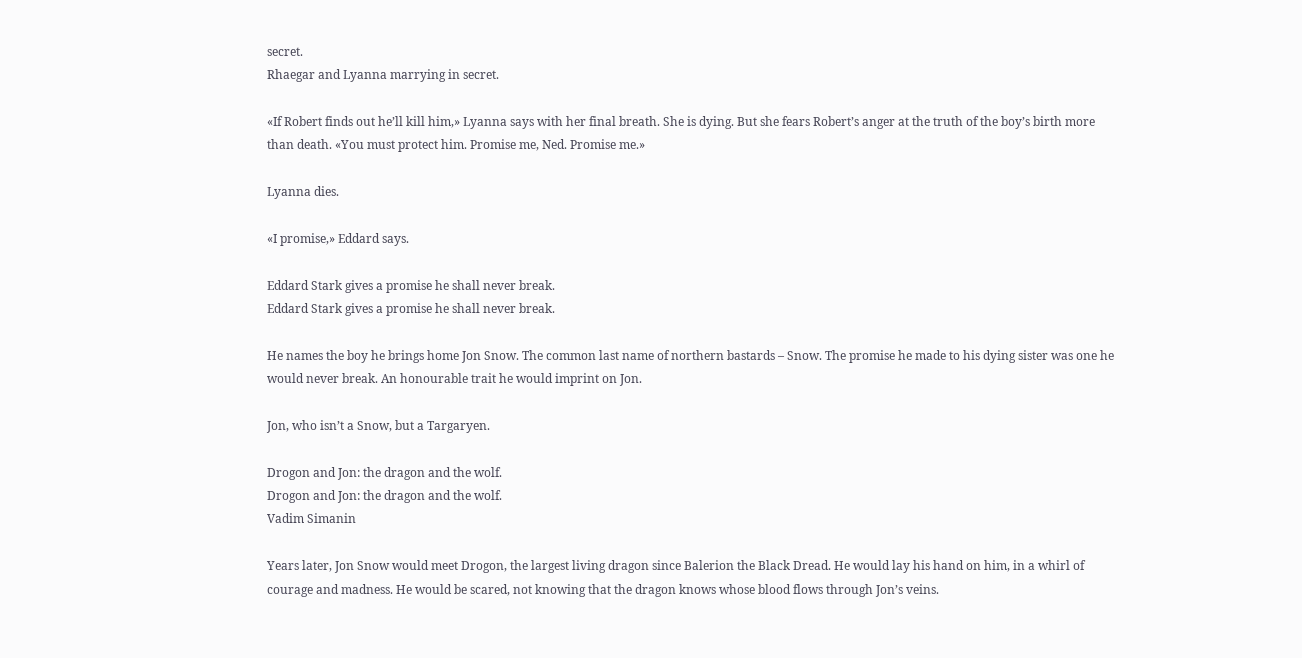secret.
Rhaegar and Lyanna marrying in secret.

«If Robert finds out he’ll kill him,» Lyanna says with her final breath. She is dying. But she fears Robert’s anger at the truth of the boy’s birth more than death. «You must protect him. Promise me, Ned. Promise me.»

Lyanna dies.

«I promise,» Eddard says.

Eddard Stark gives a promise he shall never break.
Eddard Stark gives a promise he shall never break.

He names the boy he brings home Jon Snow. The common last name of northern bastards – Snow. The promise he made to his dying sister was one he would never break. An honourable trait he would imprint on Jon.

Jon, who isn’t a Snow, but a Targaryen.

Drogon and Jon: the dragon and the wolf.
Drogon and Jon: the dragon and the wolf.
Vadim Simanin

Years later, Jon Snow would meet Drogon, the largest living dragon since Balerion the Black Dread. He would lay his hand on him, in a whirl of courage and madness. He would be scared, not knowing that the dragon knows whose blood flows through Jon’s veins.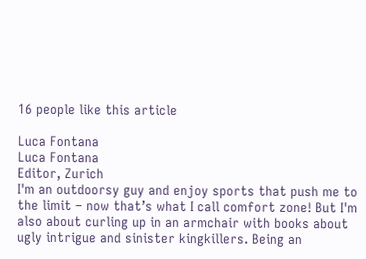16 people like this article

Luca Fontana
Luca Fontana
Editor, Zurich
I'm an outdoorsy guy and enjoy sports that push me to the limit – now that’s what I call comfort zone! But I'm also about curling up in an armchair with books about ugly intrigue and sinister kingkillers. Being an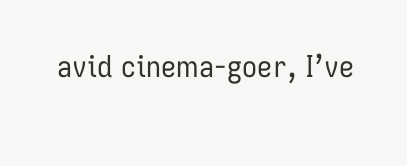avid cinema-goer, I’ve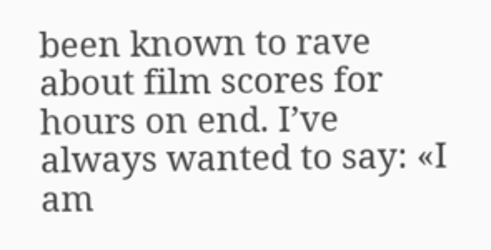been known to rave about film scores for hours on end. I’ve always wanted to say: «I am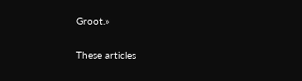Groot.»

These articles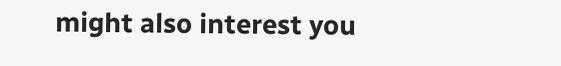might also interest you